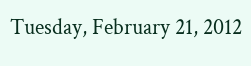Tuesday, February 21, 2012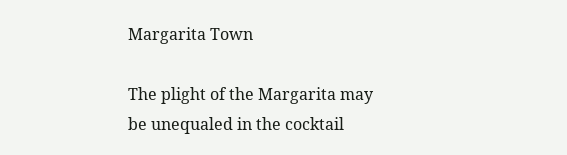Margarita Town

The plight of the Margarita may be unequaled in the cocktail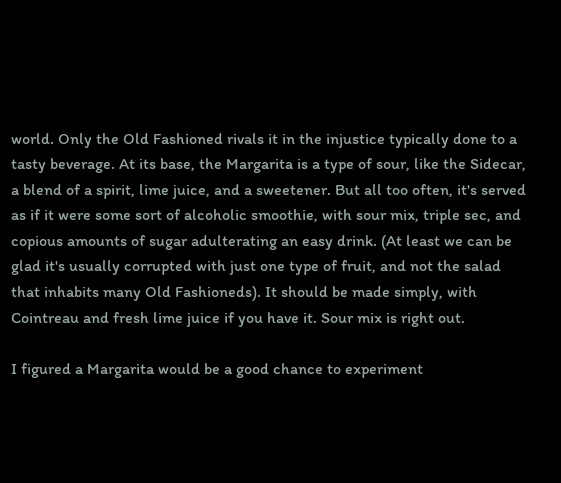world. Only the Old Fashioned rivals it in the injustice typically done to a tasty beverage. At its base, the Margarita is a type of sour, like the Sidecar, a blend of a spirit, lime juice, and a sweetener. But all too often, it's served as if it were some sort of alcoholic smoothie, with sour mix, triple sec, and copious amounts of sugar adulterating an easy drink. (At least we can be glad it's usually corrupted with just one type of fruit, and not the salad that inhabits many Old Fashioneds). It should be made simply, with Cointreau and fresh lime juice if you have it. Sour mix is right out.

I figured a Margarita would be a good chance to experiment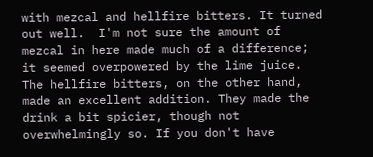with mezcal and hellfire bitters. It turned out well.  I'm not sure the amount of mezcal in here made much of a difference; it seemed overpowered by the lime juice. The hellfire bitters, on the other hand, made an excellent addition. They made the drink a bit spicier, though not overwhelmingly so. If you don't have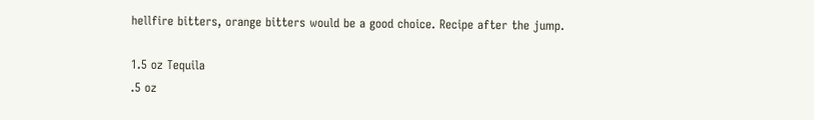hellfire bitters, orange bitters would be a good choice. Recipe after the jump.

1.5 oz Tequila
.5 oz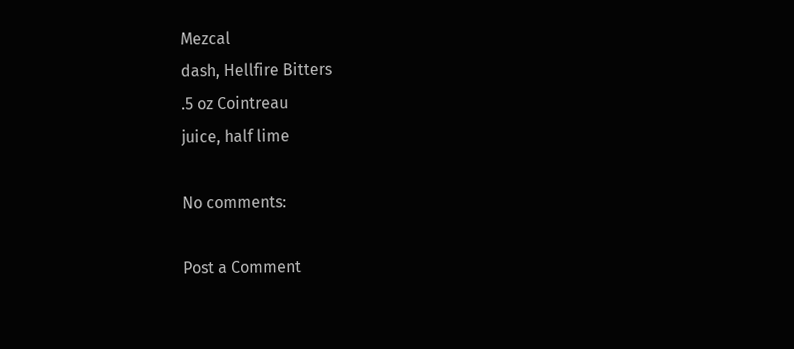Mezcal
dash, Hellfire Bitters
.5 oz Cointreau
juice, half lime

No comments:

Post a Comment